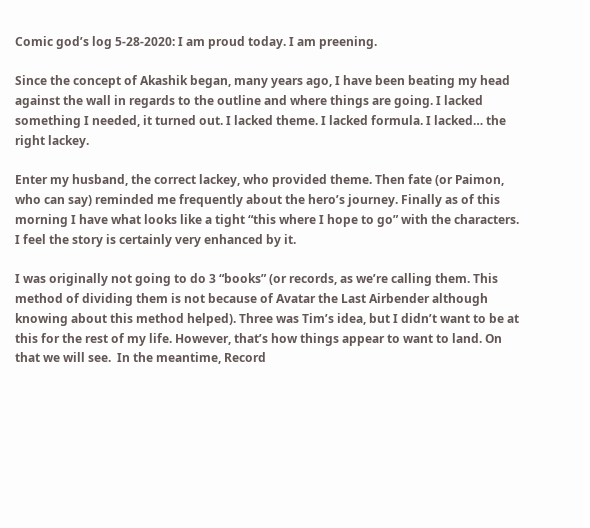Comic god’s log 5-28-2020: I am proud today. I am preening.

Since the concept of Akashik began, many years ago, I have been beating my head against the wall in regards to the outline and where things are going. I lacked something I needed, it turned out. I lacked theme. I lacked formula. I lacked… the right lackey.

Enter my husband, the correct lackey, who provided theme. Then fate (or Paimon, who can say) reminded me frequently about the hero’s journey. Finally as of this morning I have what looks like a tight “this where I hope to go” with the characters. I feel the story is certainly very enhanced by it.

I was originally not going to do 3 “books” (or records, as we’re calling them. This method of dividing them is not because of Avatar the Last Airbender although knowing about this method helped). Three was Tim’s idea, but I didn’t want to be at this for the rest of my life. However, that’s how things appear to want to land. On that we will see.  In the meantime, Record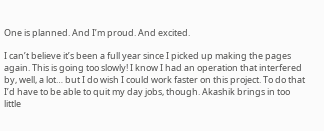One is planned. And I’m proud. And excited.

I can’t believe it’s been a full year since I picked up making the pages again. This is going too slowly! I know I had an operation that interfered by, well, a lot… but I do wish I could work faster on this project. To do that I’d have to be able to quit my day jobs, though. Akashik brings in too little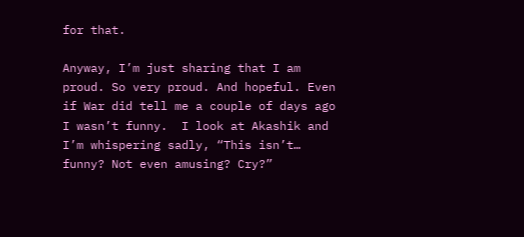for that.

Anyway, I’m just sharing that I am proud. So very proud. And hopeful. Even if War did tell me a couple of days ago I wasn’t funny.  I look at Akashik and I’m whispering sadly, “This isn’t… funny? Not even amusing? Cry?”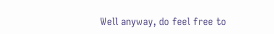Well anyway, do feel free to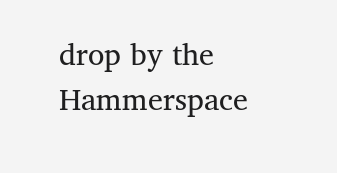drop by the Hammerspace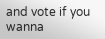and vote if you wanna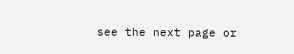see the next page or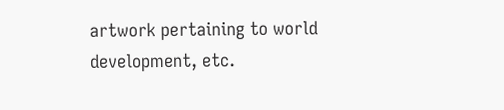artwork pertaining to world development, etc.